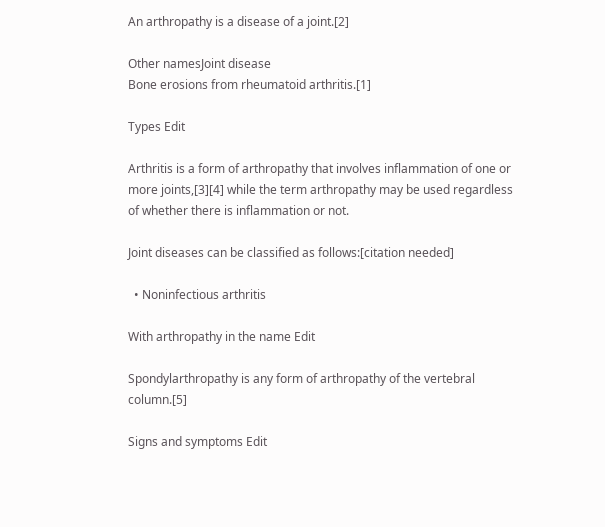An arthropathy is a disease of a joint.[2]

Other namesJoint disease
Bone erosions from rheumatoid arthritis.[1]

Types Edit

Arthritis is a form of arthropathy that involves inflammation of one or more joints,[3][4] while the term arthropathy may be used regardless of whether there is inflammation or not.

Joint diseases can be classified as follows:[citation needed]

  • Noninfectious arthritis

With arthropathy in the name Edit

Spondylarthropathy is any form of arthropathy of the vertebral column.[5]

Signs and symptoms Edit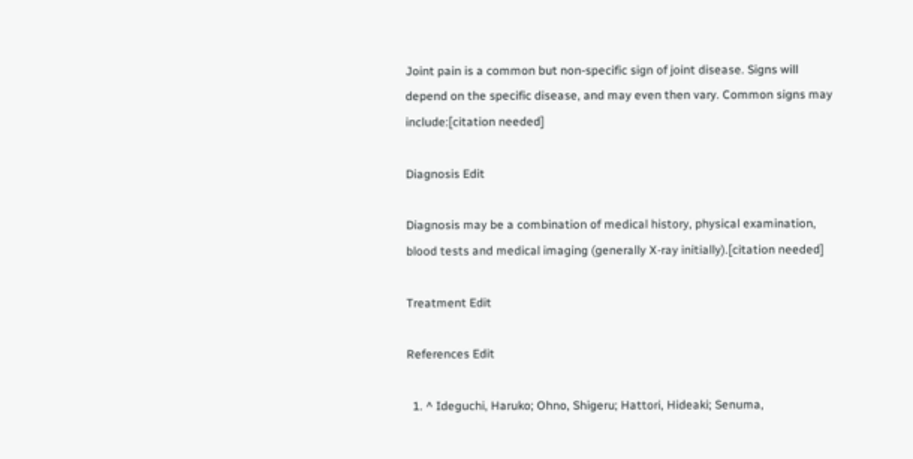Joint pain is a common but non-specific sign of joint disease. Signs will depend on the specific disease, and may even then vary. Common signs may include:[citation needed]

Diagnosis Edit

Diagnosis may be a combination of medical history, physical examination, blood tests and medical imaging (generally X-ray initially).[citation needed]

Treatment Edit

References Edit

  1. ^ Ideguchi, Haruko; Ohno, Shigeru; Hattori, Hideaki; Senuma,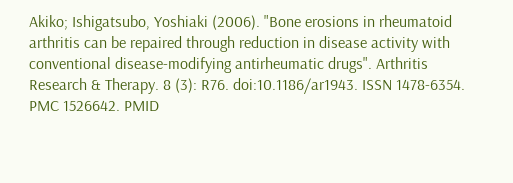Akiko; Ishigatsubo, Yoshiaki (2006). "Bone erosions in rheumatoid arthritis can be repaired through reduction in disease activity with conventional disease-modifying antirheumatic drugs". Arthritis Research & Therapy. 8 (3): R76. doi:10.1186/ar1943. ISSN 1478-6354. PMC 1526642. PMID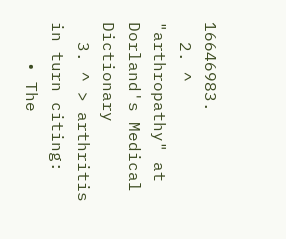16646983.
  2. ^ "arthropathy" at Dorland's Medical Dictionary
  3. ^ > arthritis in turn citing:
    • The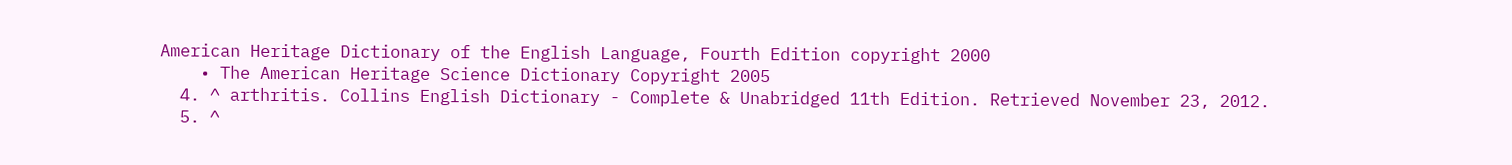American Heritage Dictionary of the English Language, Fourth Edition copyright 2000
    • The American Heritage Science Dictionary Copyright 2005
  4. ^ arthritis. Collins English Dictionary - Complete & Unabridged 11th Edition. Retrieved November 23, 2012.
  5. ^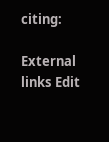citing:

External links Edit